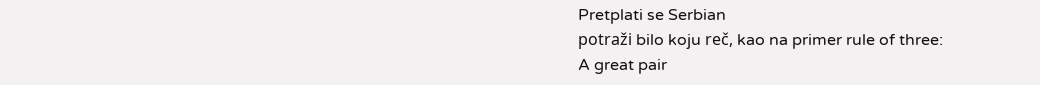Pretplati se Serbian
potraži bilo koju reč, kao na primer rule of three:
A great pair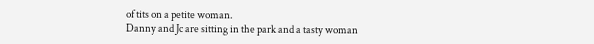of tits on a petite woman.
Danny and Jc are sitting in the park and a tasty woman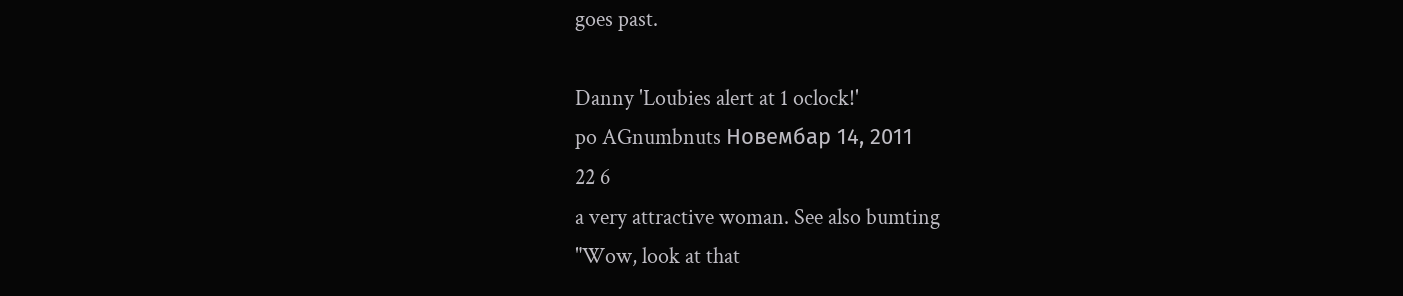goes past.

Danny 'Loubies alert at 1 oclock!'
po AGnumbnuts Новембар 14, 2011
22 6
a very attractive woman. See also bumting
"Wow, look at that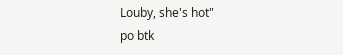Louby, she's hot"
po btk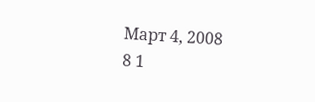Март 4, 2008
8 1